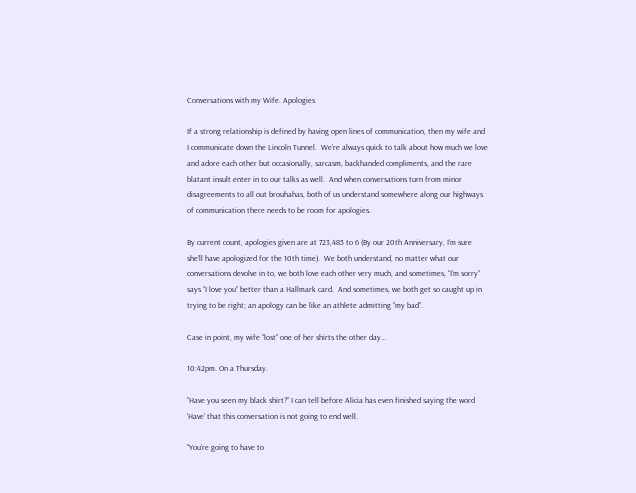Conversations with my Wife. Apologies

If a strong relationship is defined by having open lines of communication, then my wife and I communicate down the Lincoln Tunnel.  We’re always quick to talk about how much we love and adore each other but occasionally, sarcasm, backhanded compliments, and the rare blatant insult enter in to our talks as well.  And when conversations turn from minor disagreements to all out brouhahas, both of us understand somewhere along our highways of communication there needs to be room for apologies.

By current count, apologies given are at 723,485 to 6 (By our 20th Anniversary, I’m sure she’ll have apologized for the 10th time).  We both understand, no matter what our conversations devolve in to, we both love each other very much, and sometimes, “I’m sorry” says “I love you” better than a Hallmark card.  And sometimes, we both get so caught up in trying to be right; an apology can be like an athlete admitting “my bad”.

Case in point, my wife “lost” one of her shirts the other day…

10:42pm. On a Thursday.

“Have you seen my black shirt?” I can tell before Alicia has even finished saying the word ‘Have’ that this conversation is not going to end well.

“You’re going to have to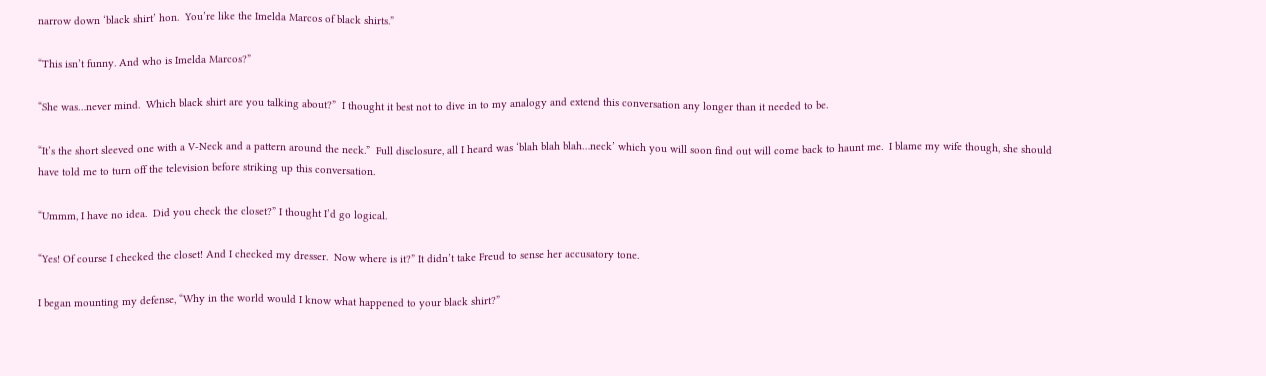narrow down ‘black shirt’ hon.  You’re like the Imelda Marcos of black shirts.”

“This isn’t funny. And who is Imelda Marcos?”

“She was…never mind.  Which black shirt are you talking about?”  I thought it best not to dive in to my analogy and extend this conversation any longer than it needed to be.

“It’s the short sleeved one with a V-Neck and a pattern around the neck.”  Full disclosure, all I heard was ‘blah blah blah…neck’ which you will soon find out will come back to haunt me.  I blame my wife though, she should have told me to turn off the television before striking up this conversation.

“Ummm, I have no idea.  Did you check the closet?” I thought I’d go logical.

“Yes! Of course I checked the closet! And I checked my dresser.  Now where is it?” It didn’t take Freud to sense her accusatory tone.

I began mounting my defense, “Why in the world would I know what happened to your black shirt?”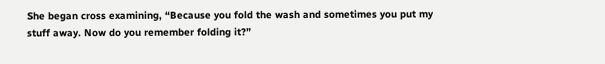She began cross examining, “Because you fold the wash and sometimes you put my stuff away. Now do you remember folding it?”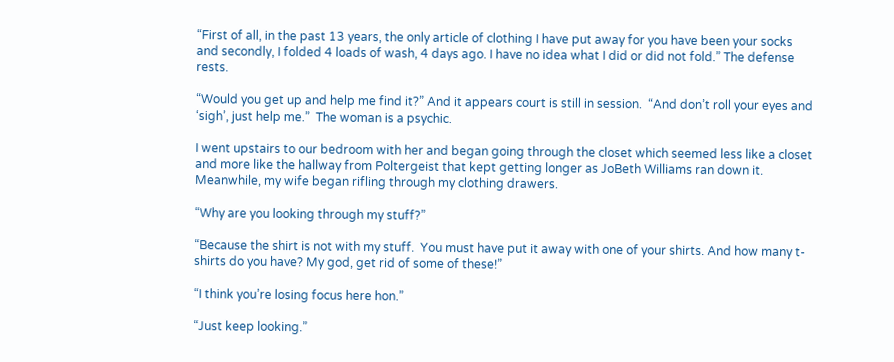“First of all, in the past 13 years, the only article of clothing I have put away for you have been your socks and secondly, I folded 4 loads of wash, 4 days ago. I have no idea what I did or did not fold.” The defense rests.

“Would you get up and help me find it?” And it appears court is still in session.  “And don’t roll your eyes and ‘sigh’, just help me.”  The woman is a psychic.

I went upstairs to our bedroom with her and began going through the closet which seemed less like a closet and more like the hallway from Poltergeist that kept getting longer as JoBeth Williams ran down it.  Meanwhile, my wife began rifling through my clothing drawers.

“Why are you looking through my stuff?”

“Because the shirt is not with my stuff.  You must have put it away with one of your shirts. And how many t-shirts do you have? My god, get rid of some of these!”

“I think you’re losing focus here hon.”

“Just keep looking.”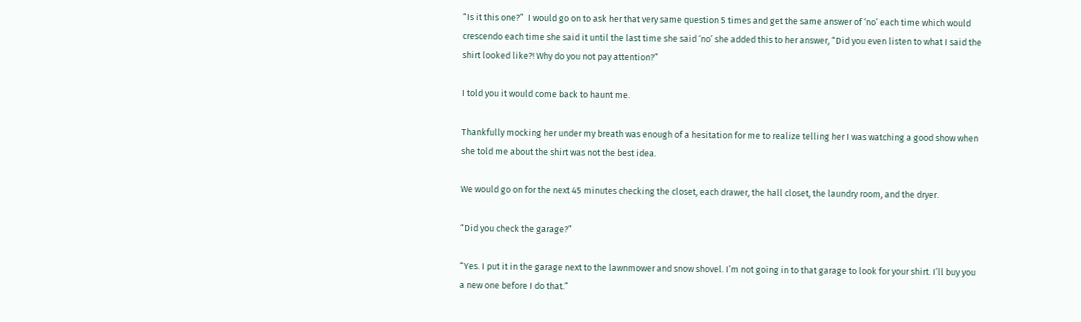“Is it this one?”  I would go on to ask her that very same question 5 times and get the same answer of ‘no’ each time which would crescendo each time she said it until the last time she said ‘no’ she added this to her answer, “Did you even listen to what I said the shirt looked like?! Why do you not pay attention?”

I told you it would come back to haunt me.

Thankfully mocking her under my breath was enough of a hesitation for me to realize telling her I was watching a good show when she told me about the shirt was not the best idea.

We would go on for the next 45 minutes checking the closet, each drawer, the hall closet, the laundry room, and the dryer.

“Did you check the garage?”

“Yes. I put it in the garage next to the lawnmower and snow shovel. I’m not going in to that garage to look for your shirt. I’ll buy you a new one before I do that.”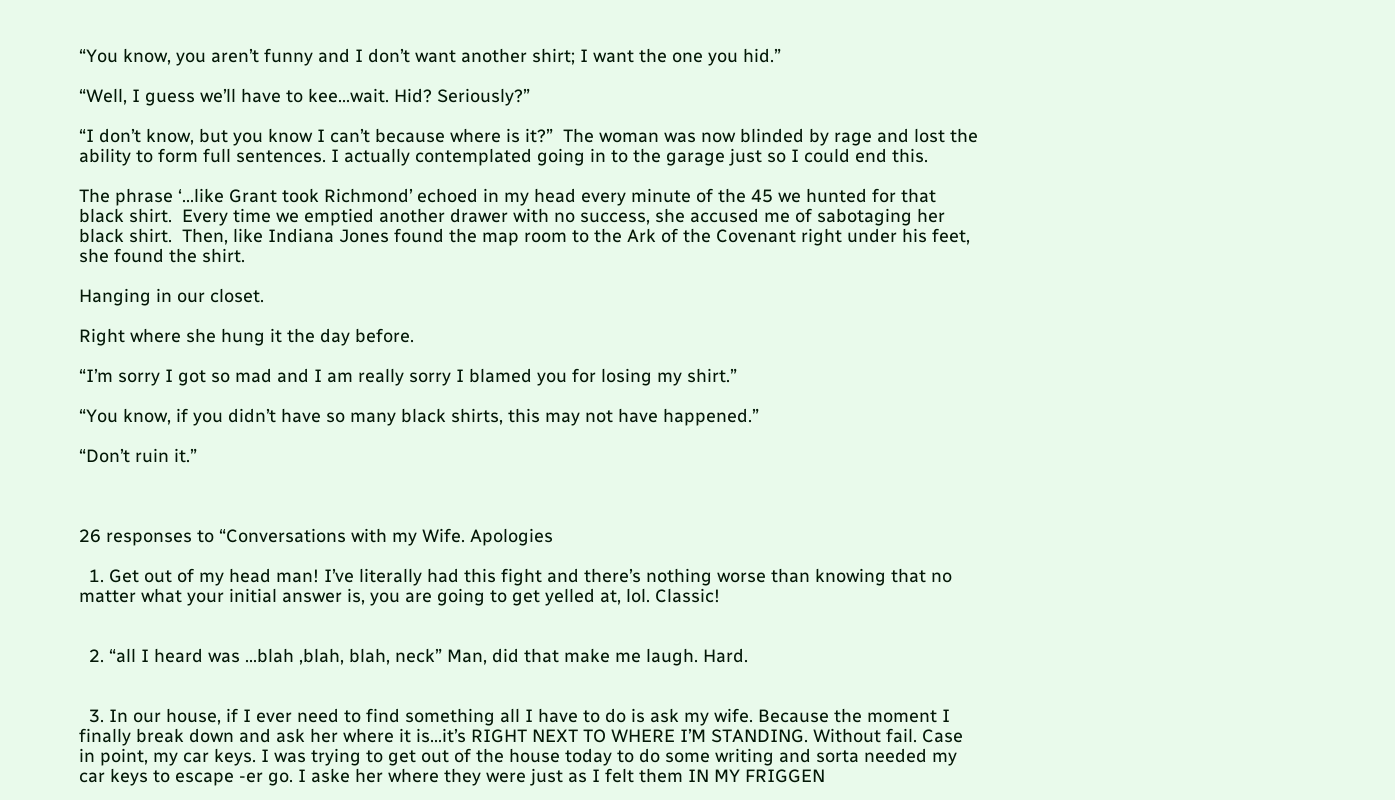“You know, you aren’t funny and I don’t want another shirt; I want the one you hid.”

“Well, I guess we’ll have to kee…wait. Hid? Seriously?”

“I don’t know, but you know I can’t because where is it?”  The woman was now blinded by rage and lost the ability to form full sentences. I actually contemplated going in to the garage just so I could end this.

The phrase ‘…like Grant took Richmond’ echoed in my head every minute of the 45 we hunted for that black shirt.  Every time we emptied another drawer with no success, she accused me of sabotaging her black shirt.  Then, like Indiana Jones found the map room to the Ark of the Covenant right under his feet, she found the shirt.

Hanging in our closet.

Right where she hung it the day before.

“I’m sorry I got so mad and I am really sorry I blamed you for losing my shirt.”

“You know, if you didn’t have so many black shirts, this may not have happened.”

“Don’t ruin it.”



26 responses to “Conversations with my Wife. Apologies

  1. Get out of my head man! I’ve literally had this fight and there’s nothing worse than knowing that no matter what your initial answer is, you are going to get yelled at, lol. Classic!


  2. “all I heard was …blah ,blah, blah, neck” Man, did that make me laugh. Hard.


  3. In our house, if I ever need to find something all I have to do is ask my wife. Because the moment I finally break down and ask her where it is…it’s RIGHT NEXT TO WHERE I’M STANDING. Without fail. Case in point, my car keys. I was trying to get out of the house today to do some writing and sorta needed my car keys to escape -er go. I aske her where they were just as I felt them IN MY FRIGGEN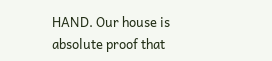HAND. Our house is absolute proof that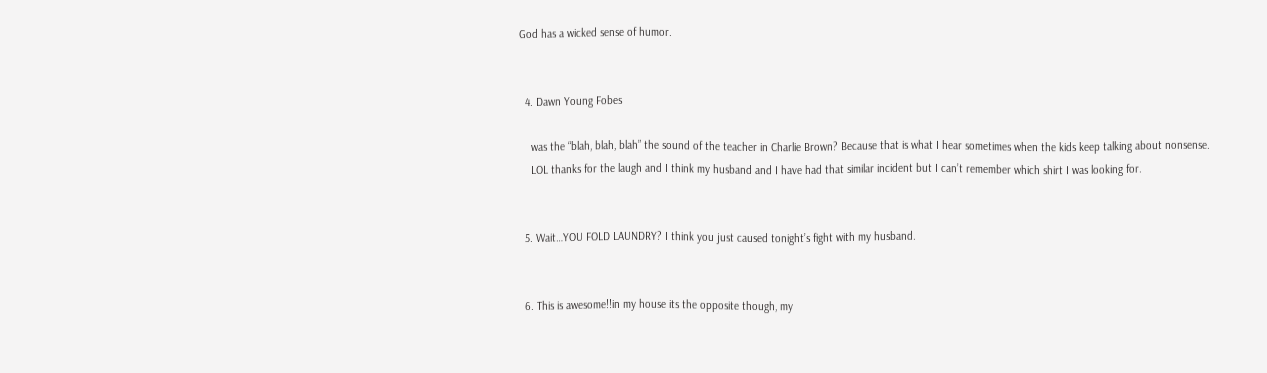God has a wicked sense of humor.


  4. Dawn Young Fobes

    was the “blah, blah, blah” the sound of the teacher in Charlie Brown? Because that is what I hear sometimes when the kids keep talking about nonsense.
    LOL thanks for the laugh and I think my husband and I have had that similar incident but I can’t remember which shirt I was looking for.


  5. Wait…YOU FOLD LAUNDRY? I think you just caused tonight’s fight with my husband.


  6. This is awesome!!in my house its the opposite though, my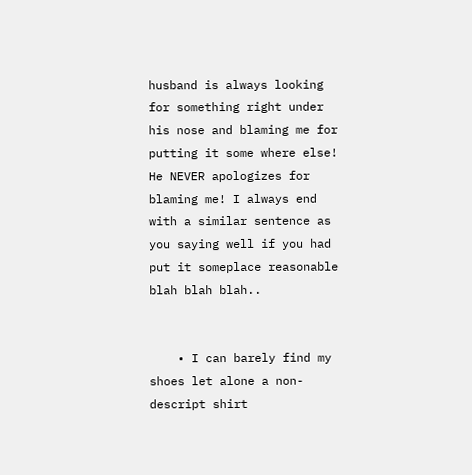husband is always looking for something right under his nose and blaming me for putting it some where else! He NEVER apologizes for blaming me! I always end with a similar sentence as you saying well if you had put it someplace reasonable blah blah blah..


    • I can barely find my shoes let alone a non-descript shirt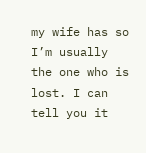my wife has so I’m usually the one who is lost. I can tell you it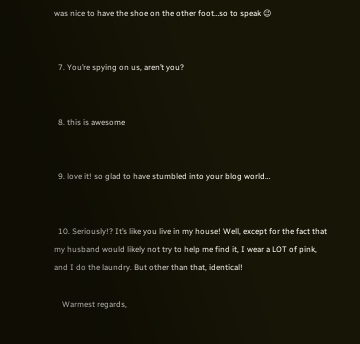was nice to have the shoe on the other foot…so to speak 😉


  7. You’re spying on us, aren’t you?


  8. this is awesome


  9. love it! so glad to have stumbled into your blog world…


  10. Seriously!? It’s like you live in my house! Well, except for the fact that my husband would likely not try to help me find it, I wear a LOT of pink, and I do the laundry. But other than that, identical!

    Warmest regards,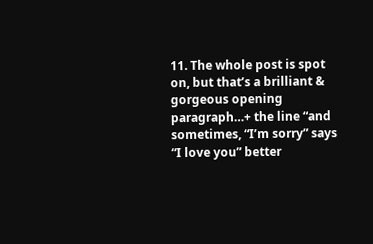11. The whole post is spot on, but that’s a brilliant & gorgeous opening paragraph…+ the line “and sometimes, “I’m sorry” says “I love you” better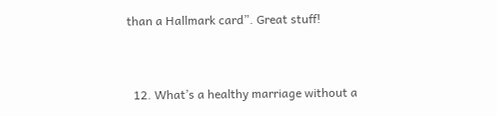than a Hallmark card”. Great stuff!


  12. What’s a healthy marriage without a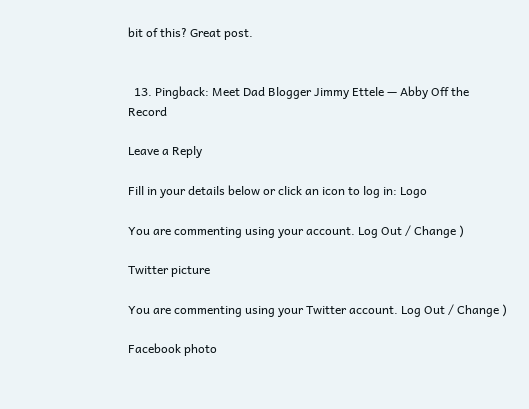bit of this? Great post.


  13. Pingback: Meet Dad Blogger Jimmy Ettele — Abby Off the Record

Leave a Reply

Fill in your details below or click an icon to log in: Logo

You are commenting using your account. Log Out / Change )

Twitter picture

You are commenting using your Twitter account. Log Out / Change )

Facebook photo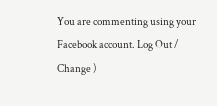You are commenting using your Facebook account. Log Out / Change )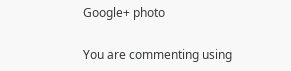Google+ photo

You are commenting using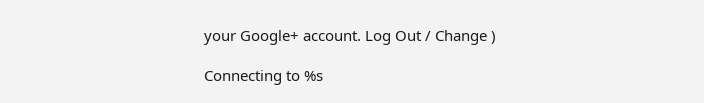your Google+ account. Log Out / Change )

Connecting to %s